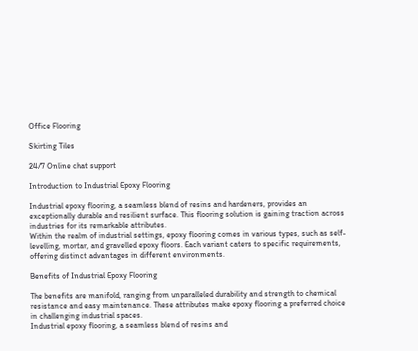Office Flooring

Skirting Tiles

24/7 Online chat support

Introduction to Industrial Epoxy Flooring

Industrial epoxy flooring, a seamless blend of resins and hardeners, provides an exceptionally durable and resilient surface. This flooring solution is gaining traction across industries for its remarkable attributes.
Within the realm of industrial settings, epoxy flooring comes in various types, such as self-levelling, mortar, and gravelled epoxy floors. Each variant caters to specific requirements, offering distinct advantages in different environments.

Benefits of Industrial Epoxy Flooring

The benefits are manifold, ranging from unparalleled durability and strength to chemical resistance and easy maintenance. These attributes make epoxy flooring a preferred choice in challenging industrial spaces.
Industrial epoxy flooring, a seamless blend of resins and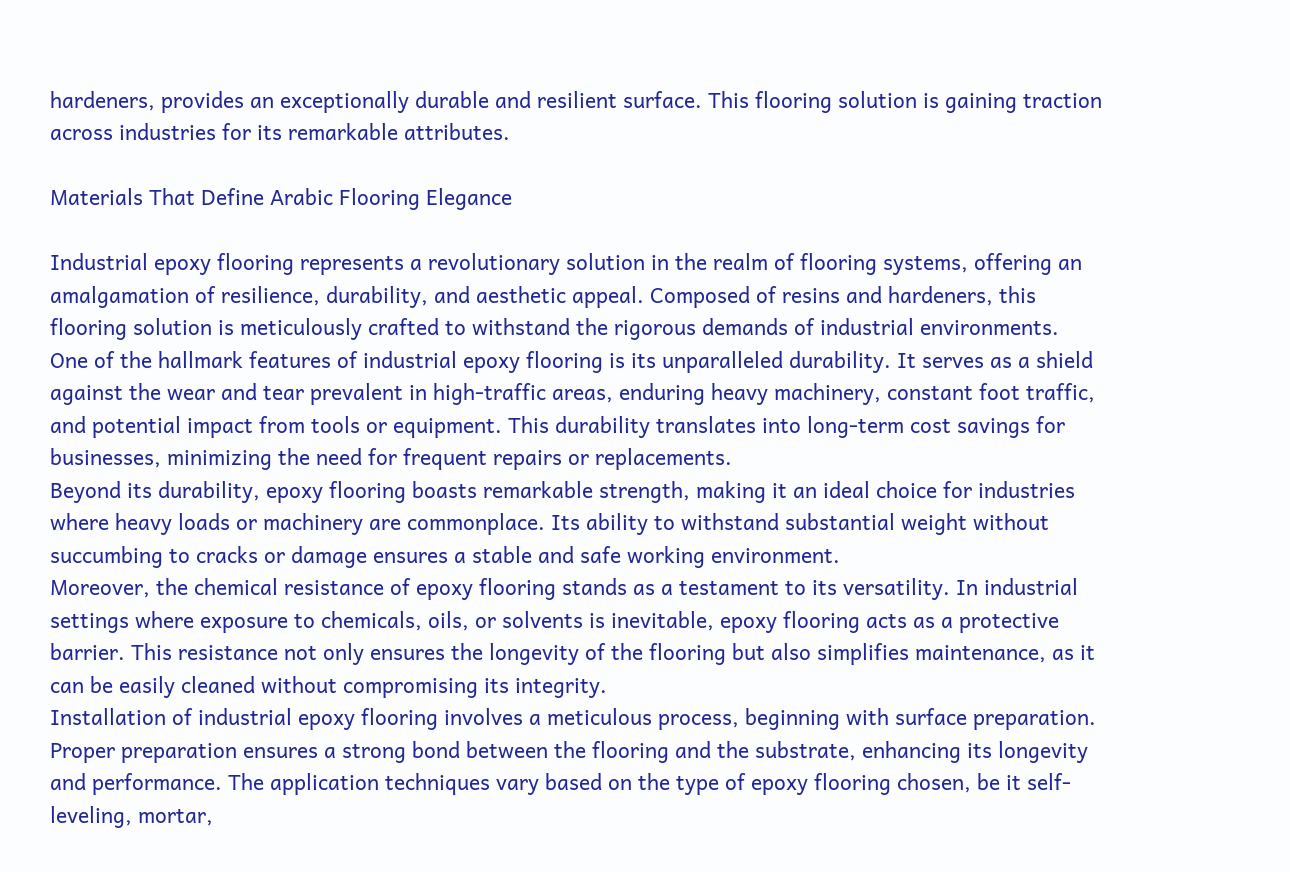hardeners, provides an exceptionally durable and resilient surface. This flooring solution is gaining traction across industries for its remarkable attributes.

Materials That Define Arabic Flooring Elegance

Industrial epoxy flooring represents a revolutionary solution in the realm of flooring systems, offering an amalgamation of resilience, durability, and aesthetic appeal. Composed of resins and hardeners, this flooring solution is meticulously crafted to withstand the rigorous demands of industrial environments.
One of the hallmark features of industrial epoxy flooring is its unparalleled durability. It serves as a shield against the wear and tear prevalent in high-traffic areas, enduring heavy machinery, constant foot traffic, and potential impact from tools or equipment. This durability translates into long-term cost savings for businesses, minimizing the need for frequent repairs or replacements.
Beyond its durability, epoxy flooring boasts remarkable strength, making it an ideal choice for industries where heavy loads or machinery are commonplace. Its ability to withstand substantial weight without succumbing to cracks or damage ensures a stable and safe working environment.
Moreover, the chemical resistance of epoxy flooring stands as a testament to its versatility. In industrial settings where exposure to chemicals, oils, or solvents is inevitable, epoxy flooring acts as a protective barrier. This resistance not only ensures the longevity of the flooring but also simplifies maintenance, as it can be easily cleaned without compromising its integrity.
Installation of industrial epoxy flooring involves a meticulous process, beginning with surface preparation. Proper preparation ensures a strong bond between the flooring and the substrate, enhancing its longevity and performance. The application techniques vary based on the type of epoxy flooring chosen, be it self-leveling, mortar,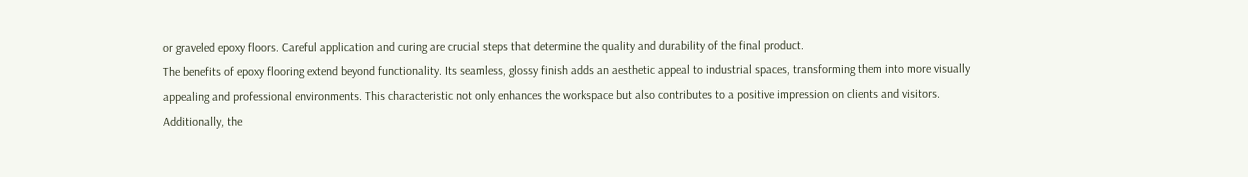or graveled epoxy floors. Careful application and curing are crucial steps that determine the quality and durability of the final product.
The benefits of epoxy flooring extend beyond functionality. Its seamless, glossy finish adds an aesthetic appeal to industrial spaces, transforming them into more visually appealing and professional environments. This characteristic not only enhances the workspace but also contributes to a positive impression on clients and visitors.
Additionally, the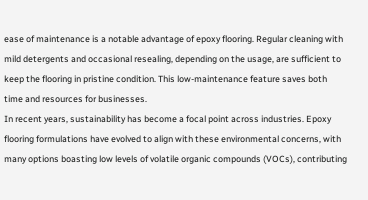ease of maintenance is a notable advantage of epoxy flooring. Regular cleaning with mild detergents and occasional resealing, depending on the usage, are sufficient to keep the flooring in pristine condition. This low-maintenance feature saves both time and resources for businesses.
In recent years, sustainability has become a focal point across industries. Epoxy flooring formulations have evolved to align with these environmental concerns, with many options boasting low levels of volatile organic compounds (VOCs), contributing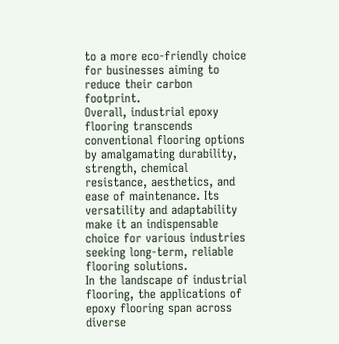to a more eco-friendly choice for businesses aiming to reduce their carbon footprint.
Overall, industrial epoxy flooring transcends conventional flooring options by amalgamating durability, strength, chemical resistance, aesthetics, and ease of maintenance. Its versatility and adaptability make it an indispensable choice for various industries seeking long-term, reliable flooring solutions.
In the landscape of industrial flooring, the applications of epoxy flooring span across diverse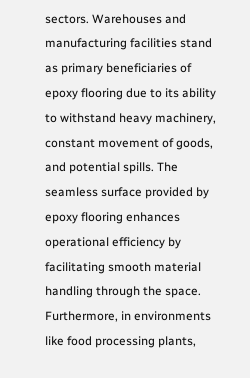sectors. Warehouses and manufacturing facilities stand as primary beneficiaries of epoxy flooring due to its ability to withstand heavy machinery, constant movement of goods, and potential spills. The seamless surface provided by epoxy flooring enhances operational efficiency by facilitating smooth material handling through the space.
Furthermore, in environments like food processing plants,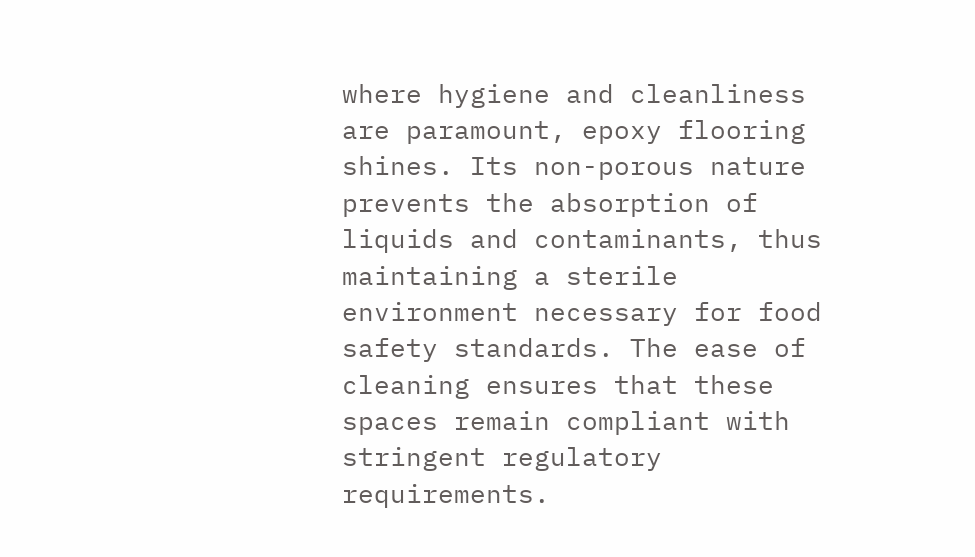where hygiene and cleanliness are paramount, epoxy flooring shines. Its non-porous nature prevents the absorption of liquids and contaminants, thus maintaining a sterile environment necessary for food safety standards. The ease of cleaning ensures that these spaces remain compliant with stringent regulatory requirements.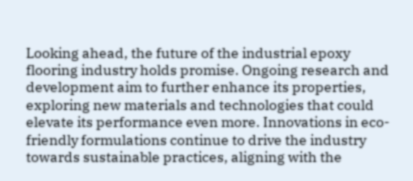Looking ahead, the future of the industrial epoxy flooring industry holds promise. Ongoing research and development aim to further enhance its properties, exploring new materials and technologies that could elevate its performance even more. Innovations in eco-friendly formulations continue to drive the industry towards sustainable practices, aligning with the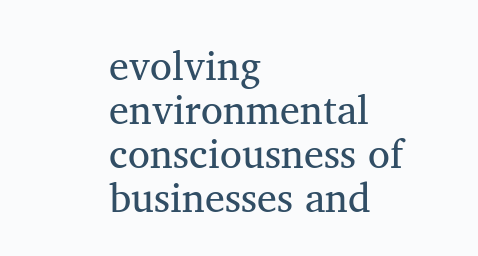evolving environmental consciousness of businesses and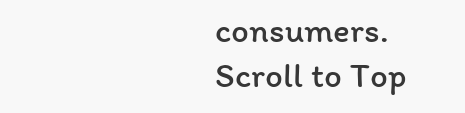consumers.
Scroll to Top